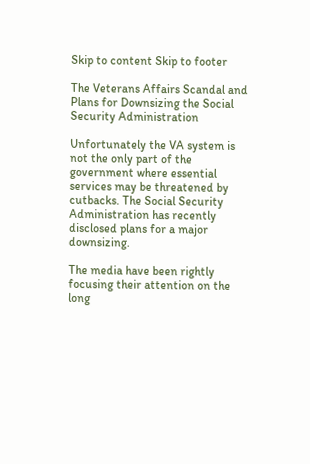Skip to content Skip to footer

The Veterans Affairs Scandal and Plans for Downsizing the Social Security Administration

Unfortunately the VA system is not the only part of the government where essential services may be threatened by cutbacks. The Social Security Administration has recently disclosed plans for a major downsizing.

The media have been rightly focusing their attention on the long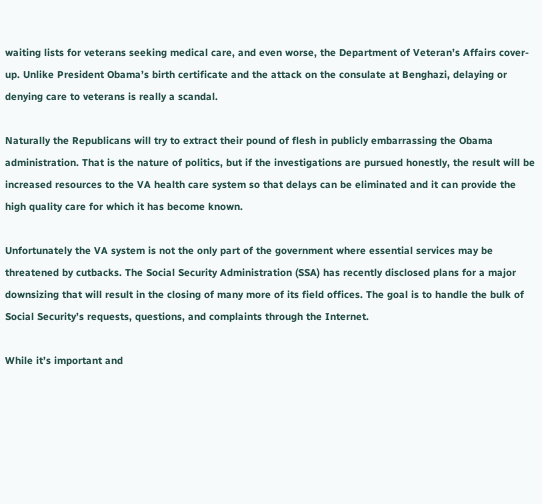waiting lists for veterans seeking medical care, and even worse, the Department of Veteran’s Affairs cover-up. Unlike President Obama’s birth certificate and the attack on the consulate at Benghazi, delaying or denying care to veterans is really a scandal.

Naturally the Republicans will try to extract their pound of flesh in publicly embarrassing the Obama administration. That is the nature of politics, but if the investigations are pursued honestly, the result will be increased resources to the VA health care system so that delays can be eliminated and it can provide the high quality care for which it has become known.

Unfortunately the VA system is not the only part of the government where essential services may be threatened by cutbacks. The Social Security Administration (SSA) has recently disclosed plans for a major downsizing that will result in the closing of many more of its field offices. The goal is to handle the bulk of Social Security’s requests, questions, and complaints through the Internet.

While it’s important and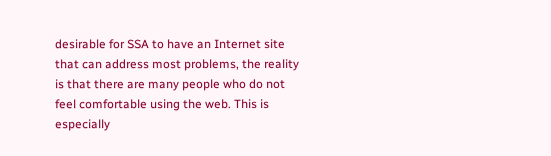desirable for SSA to have an Internet site that can address most problems, the reality is that there are many people who do not feel comfortable using the web. This is especially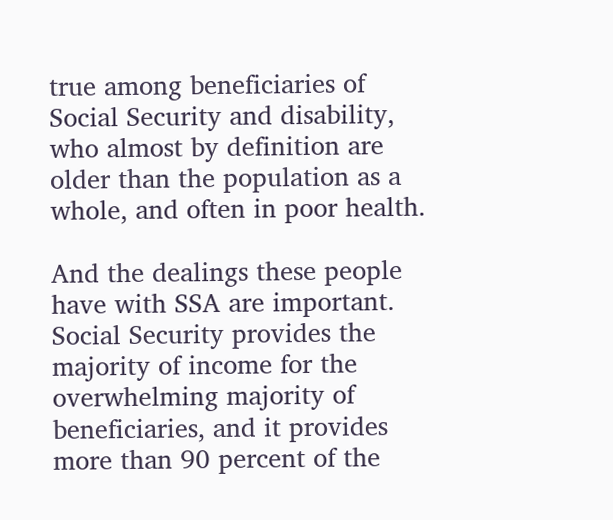true among beneficiaries of Social Security and disability, who almost by definition are older than the population as a whole, and often in poor health.

And the dealings these people have with SSA are important. Social Security provides the majority of income for the overwhelming majority of beneficiaries, and it provides more than 90 percent of the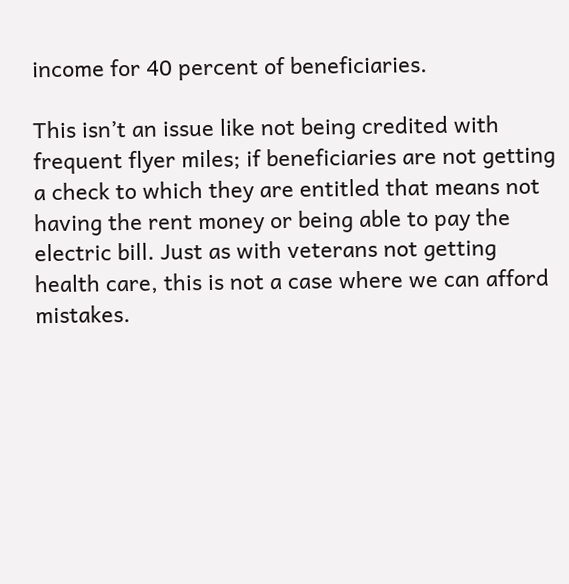income for 40 percent of beneficiaries.

This isn’t an issue like not being credited with frequent flyer miles; if beneficiaries are not getting a check to which they are entitled that means not having the rent money or being able to pay the electric bill. Just as with veterans not getting health care, this is not a case where we can afford mistakes.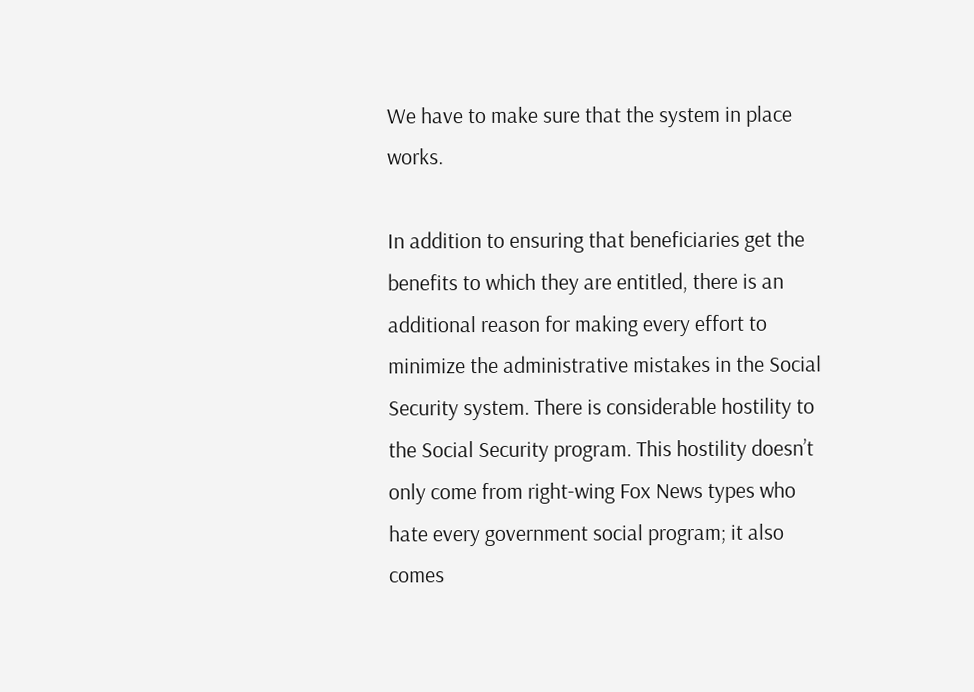We have to make sure that the system in place works.

In addition to ensuring that beneficiaries get the benefits to which they are entitled, there is an additional reason for making every effort to minimize the administrative mistakes in the Social Security system. There is considerable hostility to the Social Security program. This hostility doesn’t only come from right-wing Fox News types who hate every government social program; it also comes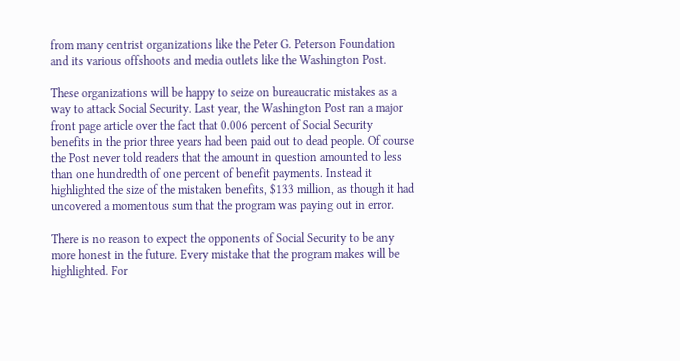from many centrist organizations like the Peter G. Peterson Foundation and its various offshoots and media outlets like the Washington Post.

These organizations will be happy to seize on bureaucratic mistakes as a way to attack Social Security. Last year, the Washington Post ran a major front page article over the fact that 0.006 percent of Social Security benefits in the prior three years had been paid out to dead people. Of course the Post never told readers that the amount in question amounted to less than one hundredth of one percent of benefit payments. Instead it highlighted the size of the mistaken benefits, $133 million, as though it had uncovered a momentous sum that the program was paying out in error.

There is no reason to expect the opponents of Social Security to be any more honest in the future. Every mistake that the program makes will be highlighted. For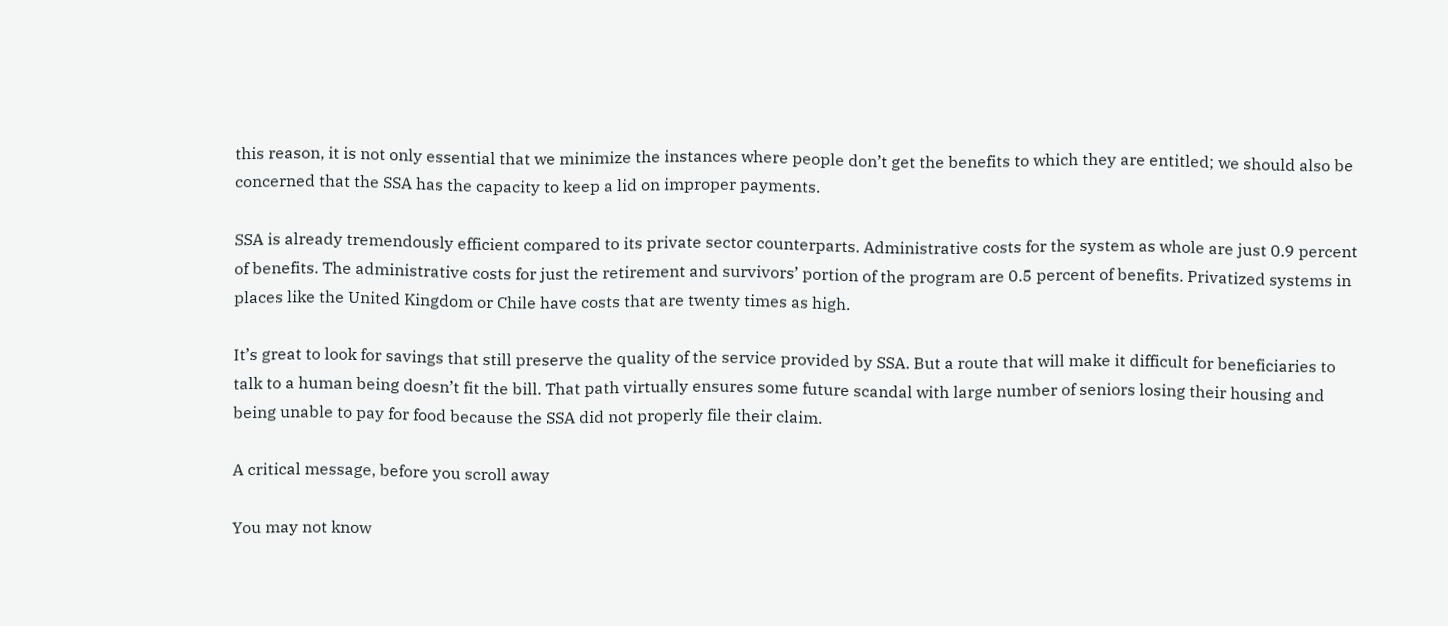this reason, it is not only essential that we minimize the instances where people don’t get the benefits to which they are entitled; we should also be concerned that the SSA has the capacity to keep a lid on improper payments.

SSA is already tremendously efficient compared to its private sector counterparts. Administrative costs for the system as whole are just 0.9 percent of benefits. The administrative costs for just the retirement and survivors’ portion of the program are 0.5 percent of benefits. Privatized systems in places like the United Kingdom or Chile have costs that are twenty times as high.

It’s great to look for savings that still preserve the quality of the service provided by SSA. But a route that will make it difficult for beneficiaries to talk to a human being doesn’t fit the bill. That path virtually ensures some future scandal with large number of seniors losing their housing and being unable to pay for food because the SSA did not properly file their claim.

A critical message, before you scroll away

You may not know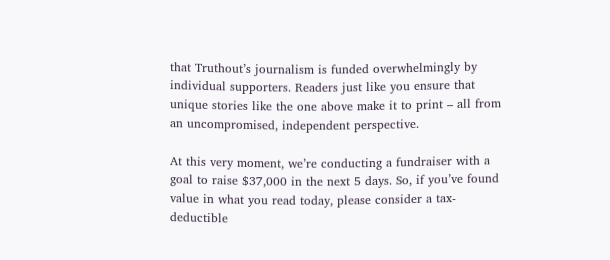that Truthout’s journalism is funded overwhelmingly by individual supporters. Readers just like you ensure that unique stories like the one above make it to print – all from an uncompromised, independent perspective.

At this very moment, we’re conducting a fundraiser with a goal to raise $37,000 in the next 5 days. So, if you’ve found value in what you read today, please consider a tax-deductible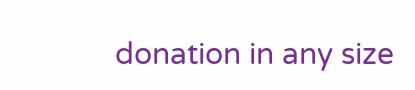donation in any size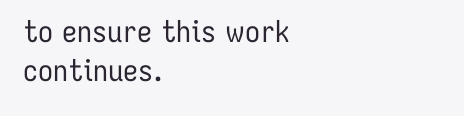to ensure this work continues.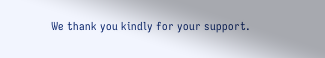We thank you kindly for your support.